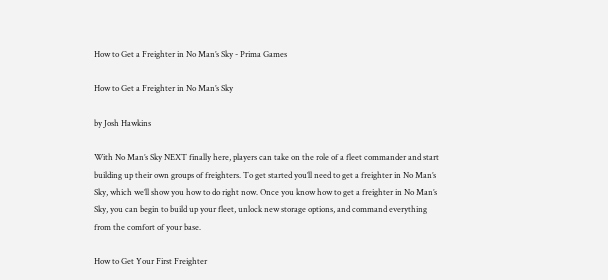How to Get a Freighter in No Man’s Sky - Prima Games

How to Get a Freighter in No Man’s Sky

by Josh Hawkins

With No Man’s Sky NEXT finally here, players can take on the role of a fleet commander and start building up their own groups of freighters. To get started you’ll need to get a freighter in No Man’s Sky, which we’ll show you how to do right now. Once you know how to get a freighter in No Man’s Sky, you can begin to build up your fleet, unlock new storage options, and command everything from the comfort of your base.

How to Get Your First Freighter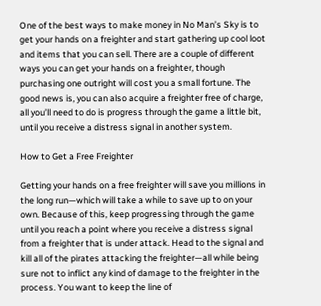One of the best ways to make money in No Man’s Sky is to get your hands on a freighter and start gathering up cool loot and items that you can sell. There are a couple of different ways you can get your hands on a freighter, though purchasing one outright will cost you a small fortune. The good news is, you can also acquire a freighter free of charge, all you’ll need to do is progress through the game a little bit, until you receive a distress signal in another system.

How to Get a Free Freighter

Getting your hands on a free freighter will save you millions in the long run—which will take a while to save up to on your own. Because of this, keep progressing through the game until you reach a point where you receive a distress signal from a freighter that is under attack. Head to the signal and kill all of the pirates attacking the freighter—all while being sure not to inflict any kind of damage to the freighter in the process. You want to keep the line of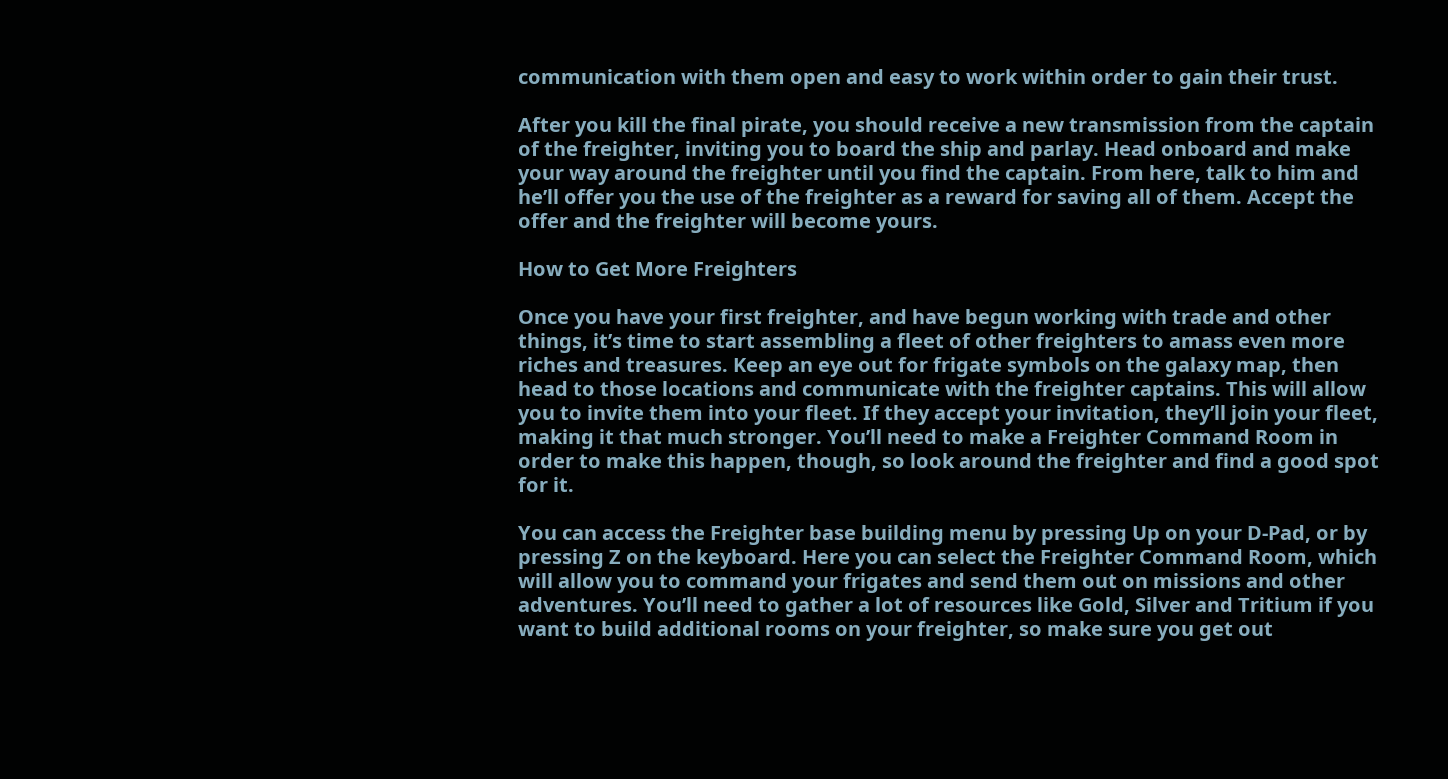communication with them open and easy to work within order to gain their trust.

After you kill the final pirate, you should receive a new transmission from the captain of the freighter, inviting you to board the ship and parlay. Head onboard and make your way around the freighter until you find the captain. From here, talk to him and he’ll offer you the use of the freighter as a reward for saving all of them. Accept the offer and the freighter will become yours.

How to Get More Freighters

Once you have your first freighter, and have begun working with trade and other things, it’s time to start assembling a fleet of other freighters to amass even more riches and treasures. Keep an eye out for frigate symbols on the galaxy map, then head to those locations and communicate with the freighter captains. This will allow you to invite them into your fleet. If they accept your invitation, they’ll join your fleet, making it that much stronger. You’ll need to make a Freighter Command Room in order to make this happen, though, so look around the freighter and find a good spot for it.

You can access the Freighter base building menu by pressing Up on your D-Pad, or by pressing Z on the keyboard. Here you can select the Freighter Command Room, which will allow you to command your frigates and send them out on missions and other adventures. You’ll need to gather a lot of resources like Gold, Silver and Tritium if you want to build additional rooms on your freighter, so make sure you get out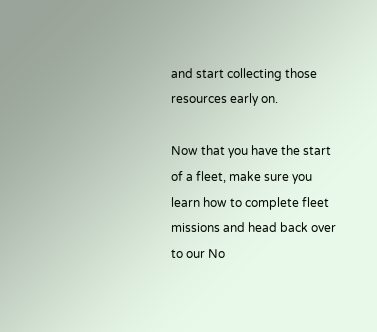and start collecting those resources early on.

Now that you have the start of a fleet, make sure you learn how to complete fleet missions and head back over to our No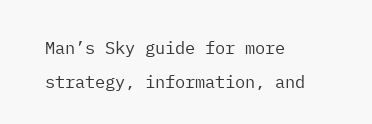Man’s Sky guide for more strategy, information, and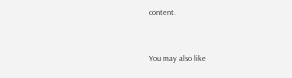content.


You may also like